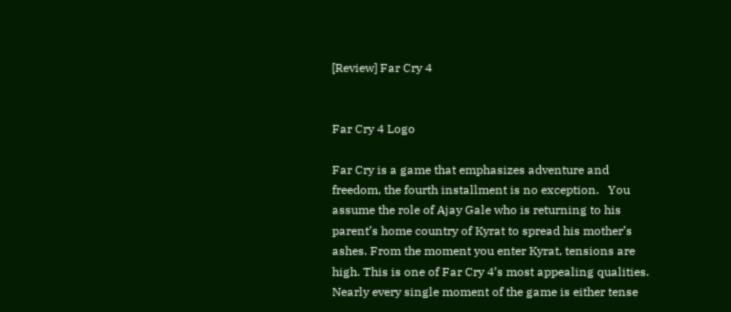[Review] Far Cry 4


Far Cry 4 Logo

Far Cry is a game that emphasizes adventure and freedom, the fourth installment is no exception.   You assume the role of Ajay Gale who is returning to his parent’s home country of Kyrat to spread his mother’s ashes. From the moment you enter Kyrat, tensions are high. This is one of Far Cry 4’s most appealing qualities. Nearly every single moment of the game is either tense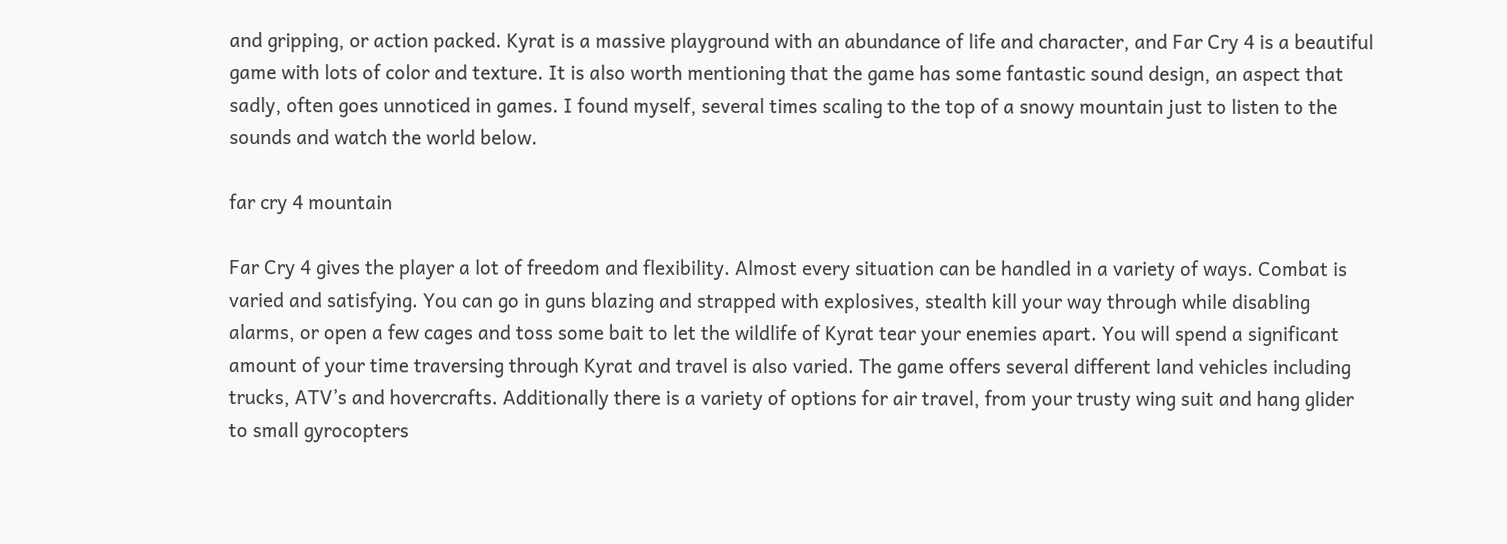and gripping, or action packed. Kyrat is a massive playground with an abundance of life and character, and Far Cry 4 is a beautiful game with lots of color and texture. It is also worth mentioning that the game has some fantastic sound design, an aspect that sadly, often goes unnoticed in games. I found myself, several times scaling to the top of a snowy mountain just to listen to the sounds and watch the world below.

far cry 4 mountain

Far Cry 4 gives the player a lot of freedom and flexibility. Almost every situation can be handled in a variety of ways. Combat is varied and satisfying. You can go in guns blazing and strapped with explosives, stealth kill your way through while disabling alarms, or open a few cages and toss some bait to let the wildlife of Kyrat tear your enemies apart. You will spend a significant amount of your time traversing through Kyrat and travel is also varied. The game offers several different land vehicles including trucks, ATV’s and hovercrafts. Additionally there is a variety of options for air travel, from your trusty wing suit and hang glider to small gyrocopters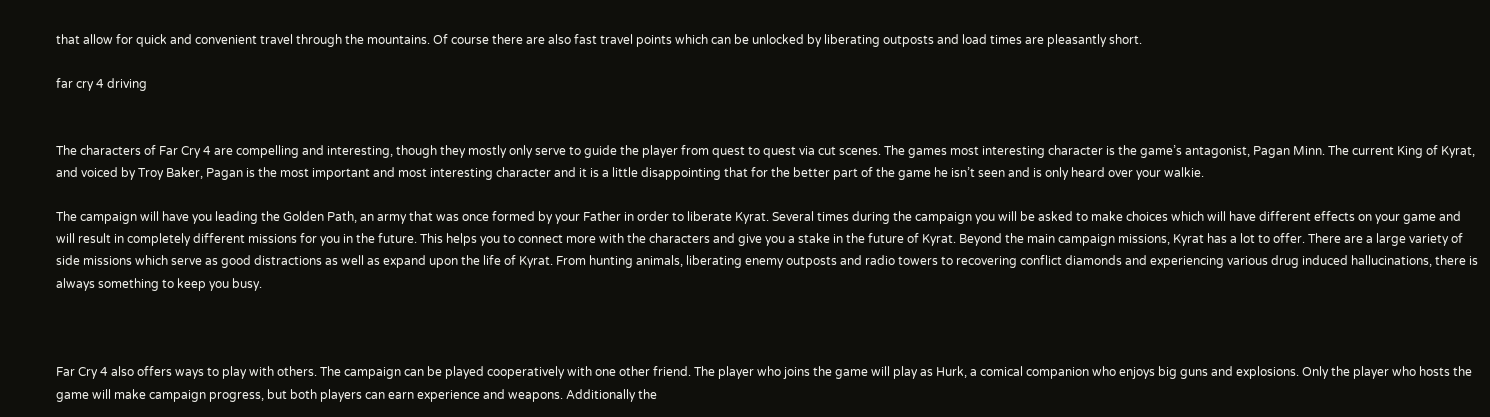that allow for quick and convenient travel through the mountains. Of course there are also fast travel points which can be unlocked by liberating outposts and load times are pleasantly short.

far cry 4 driving


The characters of Far Cry 4 are compelling and interesting, though they mostly only serve to guide the player from quest to quest via cut scenes. The games most interesting character is the game’s antagonist, Pagan Minn. The current King of Kyrat, and voiced by Troy Baker, Pagan is the most important and most interesting character and it is a little disappointing that for the better part of the game he isn’t seen and is only heard over your walkie.

The campaign will have you leading the Golden Path, an army that was once formed by your Father in order to liberate Kyrat. Several times during the campaign you will be asked to make choices which will have different effects on your game and will result in completely different missions for you in the future. This helps you to connect more with the characters and give you a stake in the future of Kyrat. Beyond the main campaign missions, Kyrat has a lot to offer. There are a large variety of side missions which serve as good distractions as well as expand upon the life of Kyrat. From hunting animals, liberating enemy outposts and radio towers to recovering conflict diamonds and experiencing various drug induced hallucinations, there is always something to keep you busy.



Far Cry 4 also offers ways to play with others. The campaign can be played cooperatively with one other friend. The player who joins the game will play as Hurk, a comical companion who enjoys big guns and explosions. Only the player who hosts the game will make campaign progress, but both players can earn experience and weapons. Additionally the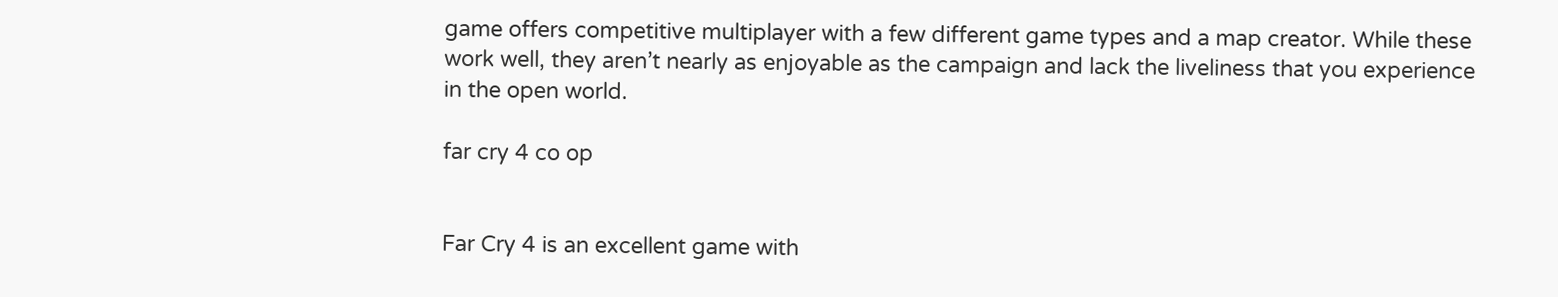game offers competitive multiplayer with a few different game types and a map creator. While these work well, they aren’t nearly as enjoyable as the campaign and lack the liveliness that you experience in the open world.

far cry 4 co op


Far Cry 4 is an excellent game with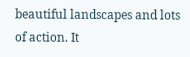beautiful landscapes and lots of action. It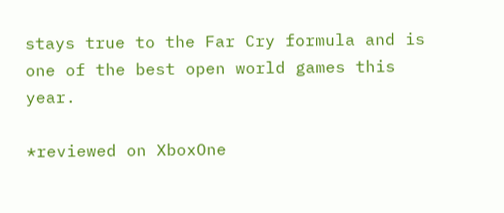stays true to the Far Cry formula and is one of the best open world games this year.

*reviewed on XboxOne